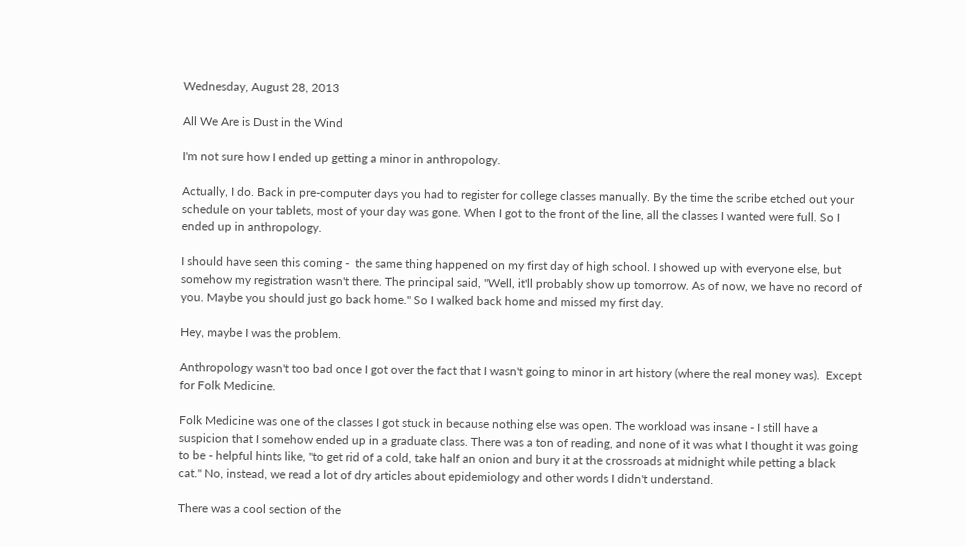Wednesday, August 28, 2013

All We Are is Dust in the Wind

I'm not sure how I ended up getting a minor in anthropology.

Actually, I do. Back in pre-computer days you had to register for college classes manually. By the time the scribe etched out your schedule on your tablets, most of your day was gone. When I got to the front of the line, all the classes I wanted were full. So I ended up in anthropology.

I should have seen this coming -  the same thing happened on my first day of high school. I showed up with everyone else, but somehow my registration wasn't there. The principal said, "Well, it'll probably show up tomorrow. As of now, we have no record of you. Maybe you should just go back home." So I walked back home and missed my first day.

Hey, maybe I was the problem.

Anthropology wasn't too bad once I got over the fact that I wasn't going to minor in art history (where the real money was).  Except for Folk Medicine.

Folk Medicine was one of the classes I got stuck in because nothing else was open. The workload was insane - I still have a suspicion that I somehow ended up in a graduate class. There was a ton of reading, and none of it was what I thought it was going to be - helpful hints like, "to get rid of a cold, take half an onion and bury it at the crossroads at midnight while petting a black cat." No, instead, we read a lot of dry articles about epidemiology and other words I didn't understand.

There was a cool section of the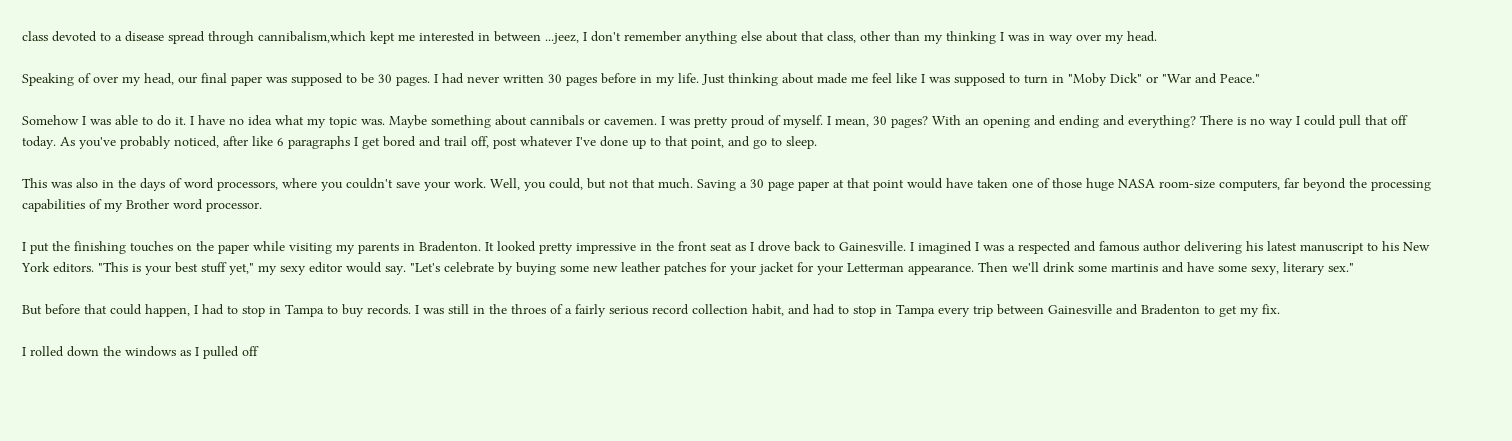class devoted to a disease spread through cannibalism,which kept me interested in between ...jeez, I don't remember anything else about that class, other than my thinking I was in way over my head.

Speaking of over my head, our final paper was supposed to be 30 pages. I had never written 30 pages before in my life. Just thinking about made me feel like I was supposed to turn in "Moby Dick" or "War and Peace."

Somehow I was able to do it. I have no idea what my topic was. Maybe something about cannibals or cavemen. I was pretty proud of myself. I mean, 30 pages? With an opening and ending and everything? There is no way I could pull that off today. As you've probably noticed, after like 6 paragraphs I get bored and trail off, post whatever I've done up to that point, and go to sleep.

This was also in the days of word processors, where you couldn't save your work. Well, you could, but not that much. Saving a 30 page paper at that point would have taken one of those huge NASA room-size computers, far beyond the processing capabilities of my Brother word processor.

I put the finishing touches on the paper while visiting my parents in Bradenton. It looked pretty impressive in the front seat as I drove back to Gainesville. I imagined I was a respected and famous author delivering his latest manuscript to his New York editors. "This is your best stuff yet," my sexy editor would say. "Let's celebrate by buying some new leather patches for your jacket for your Letterman appearance. Then we'll drink some martinis and have some sexy, literary sex."

But before that could happen, I had to stop in Tampa to buy records. I was still in the throes of a fairly serious record collection habit, and had to stop in Tampa every trip between Gainesville and Bradenton to get my fix.

I rolled down the windows as I pulled off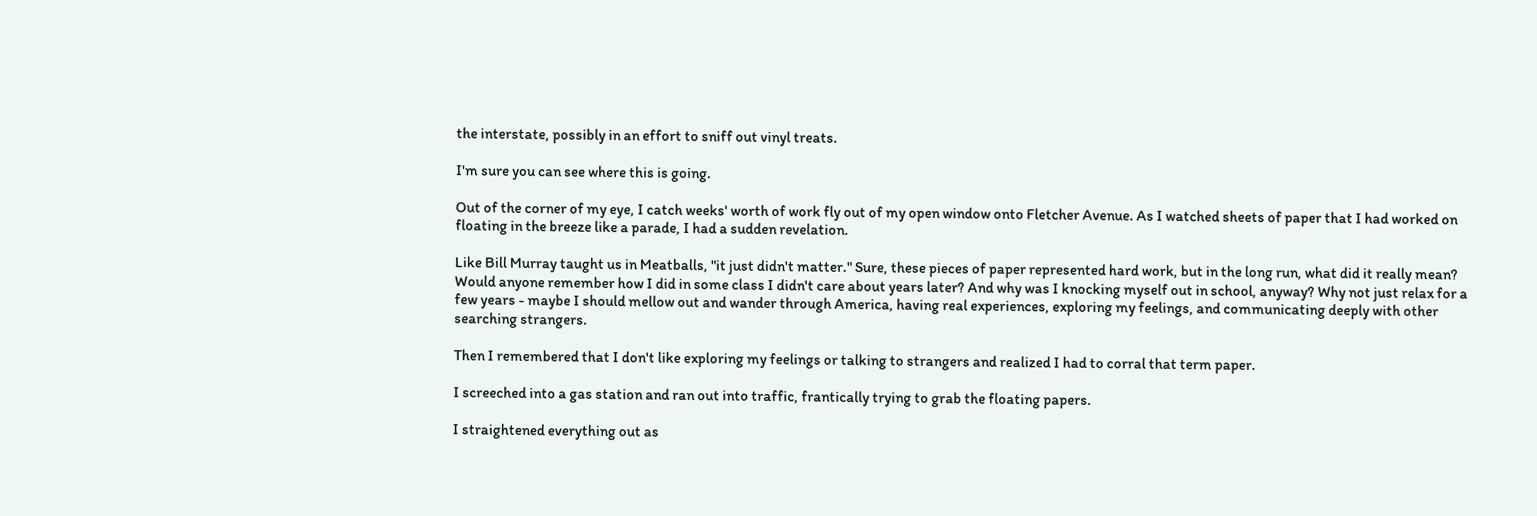the interstate, possibly in an effort to sniff out vinyl treats.

I'm sure you can see where this is going.

Out of the corner of my eye, I catch weeks' worth of work fly out of my open window onto Fletcher Avenue. As I watched sheets of paper that I had worked on floating in the breeze like a parade, I had a sudden revelation.

Like Bill Murray taught us in Meatballs, "it just didn't matter." Sure, these pieces of paper represented hard work, but in the long run, what did it really mean? Would anyone remember how I did in some class I didn't care about years later? And why was I knocking myself out in school, anyway? Why not just relax for a few years - maybe I should mellow out and wander through America, having real experiences, exploring my feelings, and communicating deeply with other searching strangers.

Then I remembered that I don't like exploring my feelings or talking to strangers and realized I had to corral that term paper.

I screeched into a gas station and ran out into traffic, frantically trying to grab the floating papers.

I straightened everything out as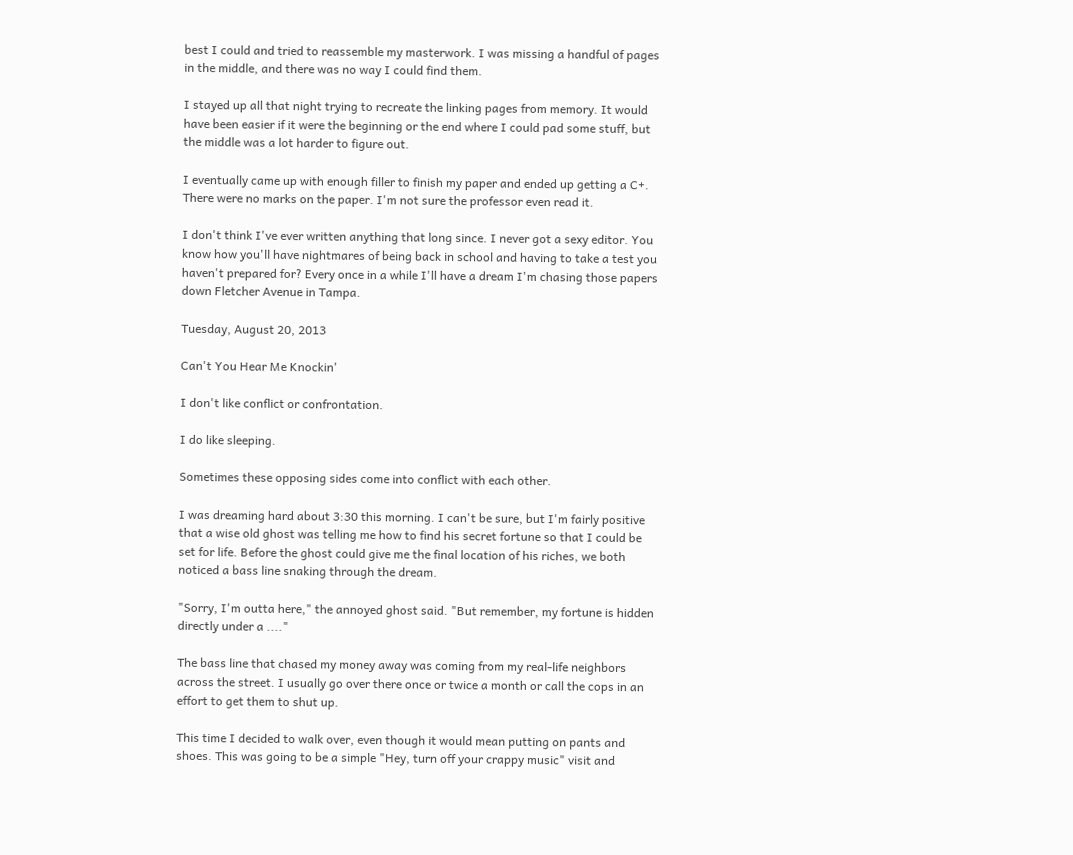best I could and tried to reassemble my masterwork. I was missing a handful of pages in the middle, and there was no way I could find them.

I stayed up all that night trying to recreate the linking pages from memory. It would have been easier if it were the beginning or the end where I could pad some stuff, but the middle was a lot harder to figure out.

I eventually came up with enough filler to finish my paper and ended up getting a C+. There were no marks on the paper. I'm not sure the professor even read it.

I don't think I've ever written anything that long since. I never got a sexy editor. You know how you'll have nightmares of being back in school and having to take a test you haven't prepared for? Every once in a while I'll have a dream I'm chasing those papers down Fletcher Avenue in Tampa.

Tuesday, August 20, 2013

Can't You Hear Me Knockin'

I don't like conflict or confrontation.

I do like sleeping.

Sometimes these opposing sides come into conflict with each other.

I was dreaming hard about 3:30 this morning. I can't be sure, but I'm fairly positive that a wise old ghost was telling me how to find his secret fortune so that I could be set for life. Before the ghost could give me the final location of his riches, we both noticed a bass line snaking through the dream.

"Sorry, I'm outta here," the annoyed ghost said. "But remember, my fortune is hidden directly under a ...."

The bass line that chased my money away was coming from my real-life neighbors across the street. I usually go over there once or twice a month or call the cops in an effort to get them to shut up.

This time I decided to walk over, even though it would mean putting on pants and shoes. This was going to be a simple "Hey, turn off your crappy music" visit and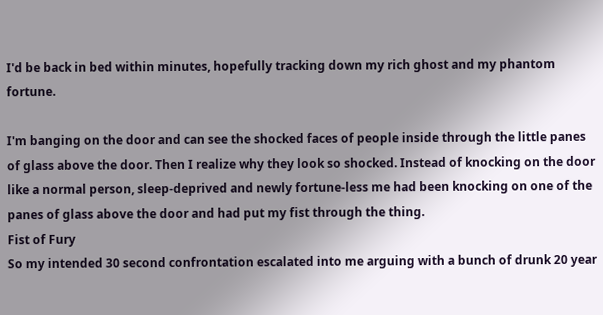I'd be back in bed within minutes, hopefully tracking down my rich ghost and my phantom fortune.

I'm banging on the door and can see the shocked faces of people inside through the little panes of glass above the door. Then I realize why they look so shocked. Instead of knocking on the door like a normal person, sleep-deprived and newly fortune-less me had been knocking on one of the panes of glass above the door and had put my fist through the thing.
Fist of Fury
So my intended 30 second confrontation escalated into me arguing with a bunch of drunk 20 year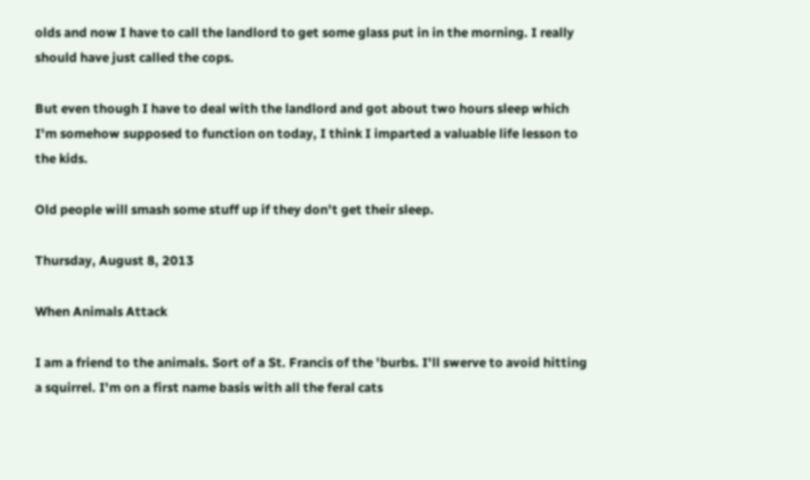olds and now I have to call the landlord to get some glass put in in the morning. I really should have just called the cops.

But even though I have to deal with the landlord and got about two hours sleep which I'm somehow supposed to function on today, I think I imparted a valuable life lesson to the kids.

Old people will smash some stuff up if they don't get their sleep.

Thursday, August 8, 2013

When Animals Attack

I am a friend to the animals. Sort of a St. Francis of the 'burbs. I'll swerve to avoid hitting a squirrel. I'm on a first name basis with all the feral cats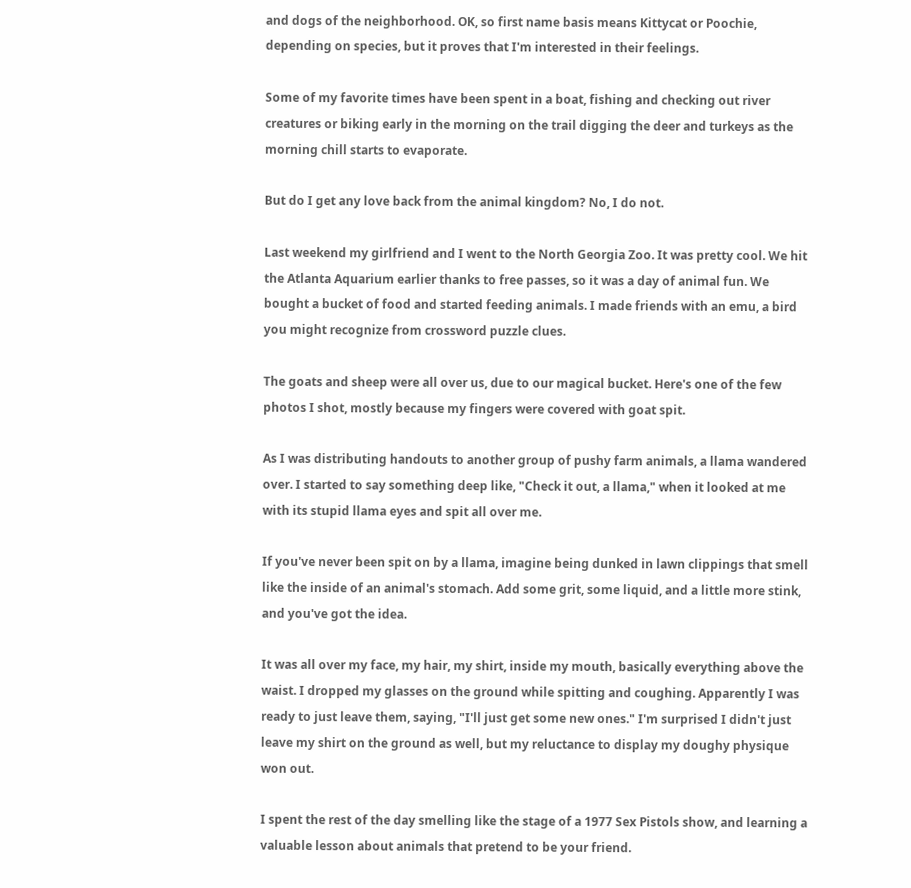and dogs of the neighborhood. OK, so first name basis means Kittycat or Poochie, depending on species, but it proves that I'm interested in their feelings.

Some of my favorite times have been spent in a boat, fishing and checking out river creatures or biking early in the morning on the trail digging the deer and turkeys as the morning chill starts to evaporate.

But do I get any love back from the animal kingdom? No, I do not.

Last weekend my girlfriend and I went to the North Georgia Zoo. It was pretty cool. We hit the Atlanta Aquarium earlier thanks to free passes, so it was a day of animal fun. We bought a bucket of food and started feeding animals. I made friends with an emu, a bird you might recognize from crossword puzzle clues.

The goats and sheep were all over us, due to our magical bucket. Here's one of the few photos I shot, mostly because my fingers were covered with goat spit.

As I was distributing handouts to another group of pushy farm animals, a llama wandered over. I started to say something deep like, "Check it out, a llama," when it looked at me with its stupid llama eyes and spit all over me.

If you've never been spit on by a llama, imagine being dunked in lawn clippings that smell like the inside of an animal's stomach. Add some grit, some liquid, and a little more stink, and you've got the idea.

It was all over my face, my hair, my shirt, inside my mouth, basically everything above the waist. I dropped my glasses on the ground while spitting and coughing. Apparently I was ready to just leave them, saying, "I'll just get some new ones." I'm surprised I didn't just leave my shirt on the ground as well, but my reluctance to display my doughy physique won out.

I spent the rest of the day smelling like the stage of a 1977 Sex Pistols show, and learning a valuable lesson about animals that pretend to be your friend.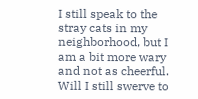I still speak to the stray cats in my neighborhood, but I am a bit more wary and not as cheerful. Will I still swerve to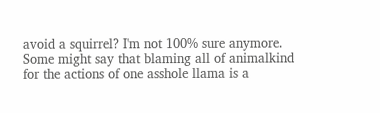avoid a squirrel? I'm not 100% sure anymore. Some might say that blaming all of animalkind for the actions of one asshole llama is a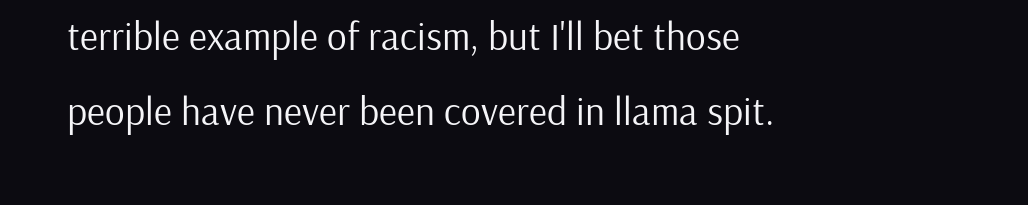terrible example of racism, but I'll bet those people have never been covered in llama spit.